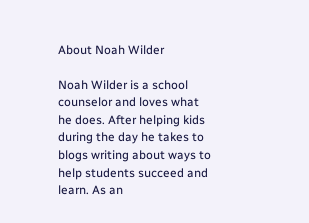About Noah Wilder

Noah Wilder is a school counselor and loves what he does. After helping kids during the day he takes to blogs writing about ways to help students succeed and learn. As an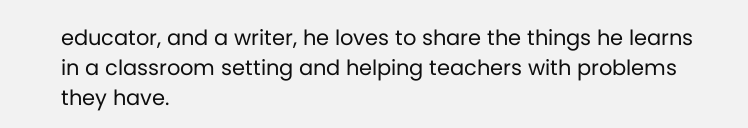educator, and a writer, he loves to share the things he learns in a classroom setting and helping teachers with problems they have.